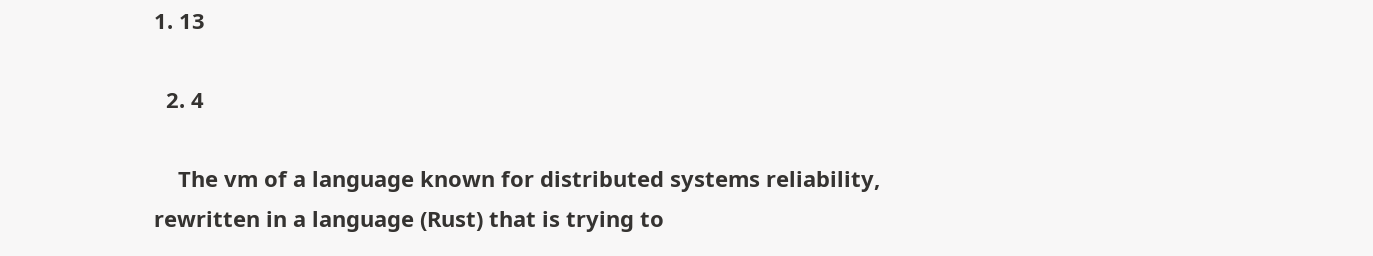1. 13

  2. 4

    The vm of a language known for distributed systems reliability, rewritten in a language (Rust) that is trying to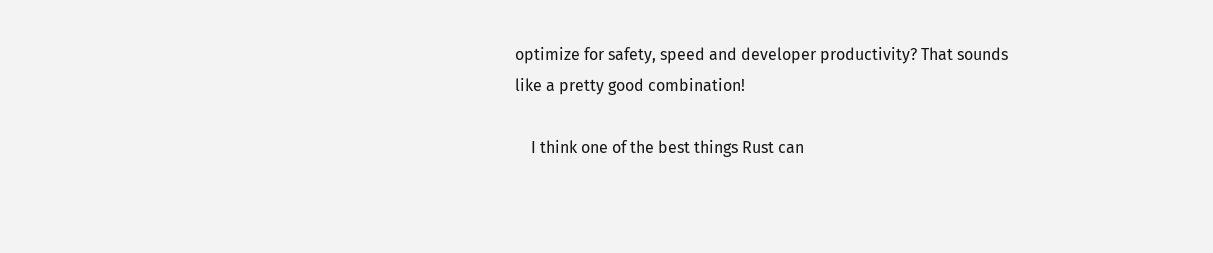optimize for safety, speed and developer productivity? That sounds like a pretty good combination!

    I think one of the best things Rust can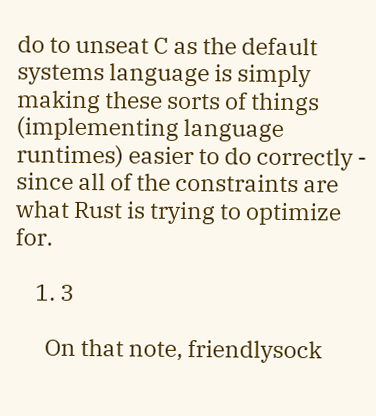do to unseat C as the default systems language is simply making these sorts of things (implementing language runtimes) easier to do correctly - since all of the constraints are what Rust is trying to optimize for.

    1. 3

      On that note, friendlysock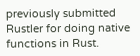previously submitted Rustler for doing native functions in Rust.